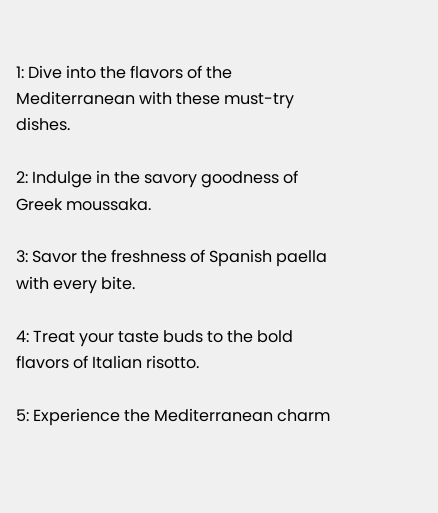1: Dive into the flavors of the Mediterranean with these must-try dishes.

2: Indulge in the savory goodness of Greek moussaka.

3: Savor the freshness of Spanish paella with every bite.

4: Treat your taste buds to the bold flavors of Italian risotto.

5: Experience the Mediterranean charm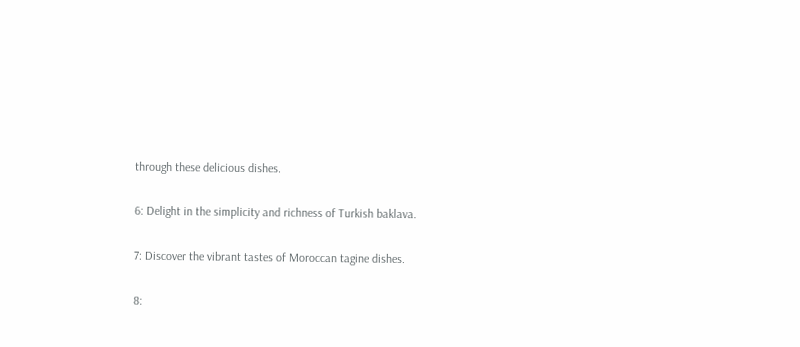through these delicious dishes.

6: Delight in the simplicity and richness of Turkish baklava.

7: Discover the vibrant tastes of Moroccan tagine dishes.

8: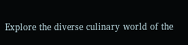Explore the diverse culinary world of the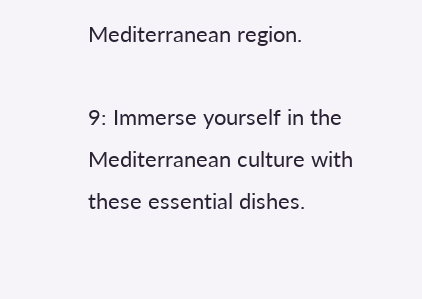Mediterranean region.

9: Immerse yourself in the Mediterranean culture with these essential dishes.